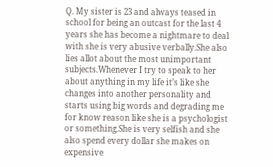Q. My sister is 23 and always teased in school for being an outcast for the last 4 years she has become a nightmare to deal with she is very abusive verbally.She also lies allot about the most unimportant subjects.Whenever I try to speak to her about anything in my life it’s like she changes into another personality and starts using big words and degrading me for know reason like she is a psychologist or something.She is very selfish and she also spend every dollar she makes on expensive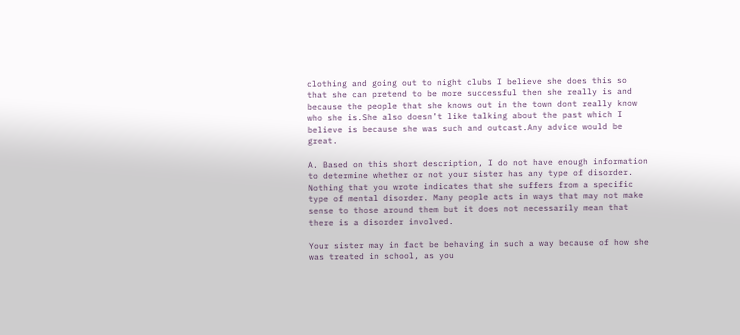clothing and going out to night clubs I believe she does this so that she can pretend to be more successful then she really is and because the people that she knows out in the town dont really know who she is.She also doesn’t like talking about the past which I believe is because she was such and outcast.Any advice would be great.

A. Based on this short description, I do not have enough information to determine whether or not your sister has any type of disorder. Nothing that you wrote indicates that she suffers from a specific type of mental disorder. Many people acts in ways that may not make sense to those around them but it does not necessarily mean that there is a disorder involved.

Your sister may in fact be behaving in such a way because of how she was treated in school, as you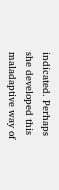indicated. Perhaps she developed this maladaptive way of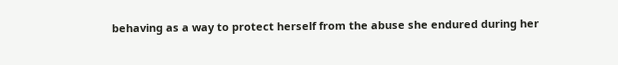behaving as a way to protect herself from the abuse she endured during her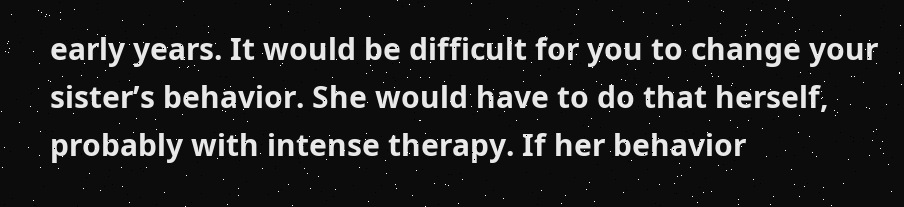early years. It would be difficult for you to change your sister’s behavior. She would have to do that herself, probably with intense therapy. If her behavior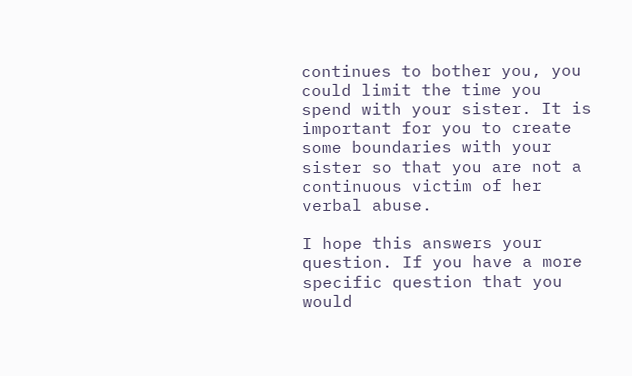continues to bother you, you could limit the time you spend with your sister. It is important for you to create some boundaries with your sister so that you are not a continuous victim of her verbal abuse.

I hope this answers your question. If you have a more specific question that you would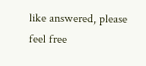like answered, please feel free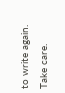to write again. Take care.